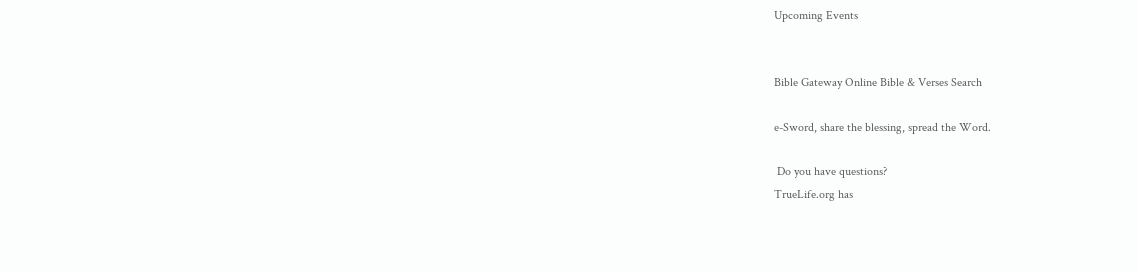Upcoming Events


Bible Gateway Online Bible & Verses Search

e-Sword, share the blessing, spread the Word.

 Do you have questions?
TrueLife.org has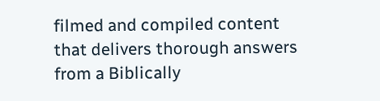filmed and compiled content that delivers thorough answers from a Biblically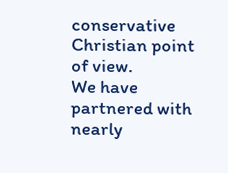conservative Christian point of view.
We have partnered with nearly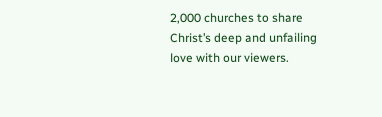2,000 churches to share Christ’s deep and unfailing love with our viewers.